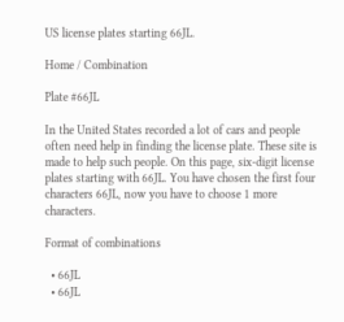US license plates starting 66JL.

Home / Combination

Plate #66JL

In the United States recorded a lot of cars and people often need help in finding the license plate. These site is made to help such people. On this page, six-digit license plates starting with 66JL. You have chosen the first four characters 66JL, now you have to choose 1 more characters.

Format of combinations

  • 66JL
  • 66JL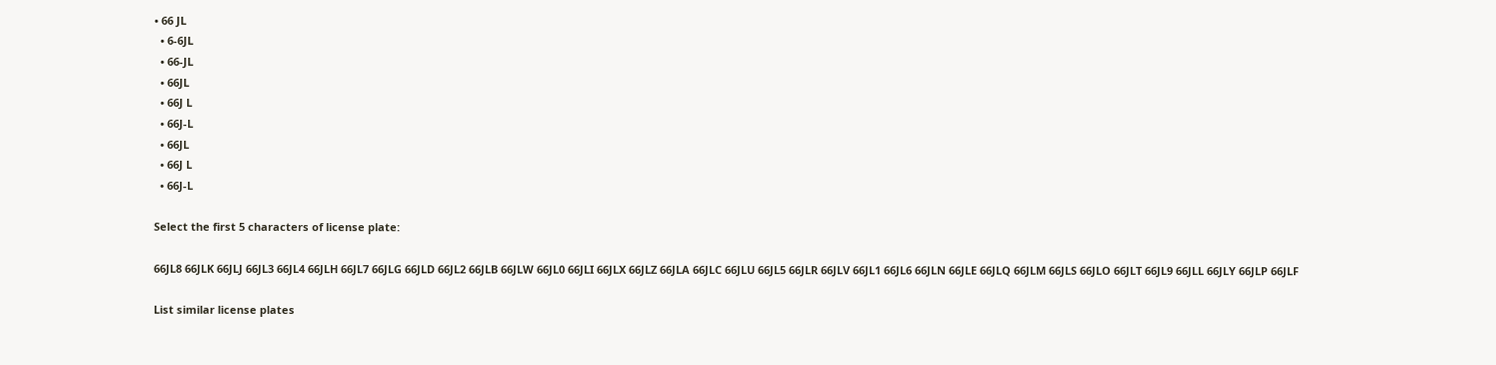• 66 JL
  • 6-6JL
  • 66-JL
  • 66JL
  • 66J L
  • 66J-L
  • 66JL
  • 66J L
  • 66J-L

Select the first 5 characters of license plate:

66JL8 66JLK 66JLJ 66JL3 66JL4 66JLH 66JL7 66JLG 66JLD 66JL2 66JLB 66JLW 66JL0 66JLI 66JLX 66JLZ 66JLA 66JLC 66JLU 66JL5 66JLR 66JLV 66JL1 66JL6 66JLN 66JLE 66JLQ 66JLM 66JLS 66JLO 66JLT 66JL9 66JLL 66JLY 66JLP 66JLF

List similar license plates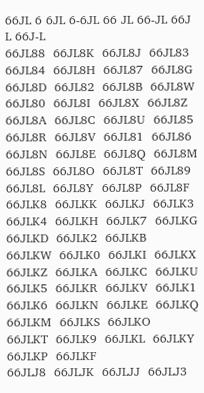66JL 6 6JL 6-6JL 66 JL 66-JL 66J L 66J-L
66JL88  66JL8K  66JL8J  66JL83  66JL84  66JL8H  66JL87  66JL8G  66JL8D  66JL82  66JL8B  66JL8W  66JL80  66JL8I  66JL8X  66JL8Z  66JL8A  66JL8C  66JL8U  66JL85  66JL8R  66JL8V  66JL81  66JL86  66JL8N  66JL8E  66JL8Q  66JL8M  66JL8S  66JL8O  66JL8T  66JL89  66JL8L  66JL8Y  66JL8P  66JL8F
66JLK8  66JLKK  66JLKJ  66JLK3  66JLK4  66JLKH  66JLK7  66JLKG  66JLKD  66JLK2  66JLKB  66JLKW  66JLK0  66JLKI  66JLKX  66JLKZ  66JLKA  66JLKC  66JLKU  66JLK5  66JLKR  66JLKV  66JLK1  66JLK6  66JLKN  66JLKE  66JLKQ  66JLKM  66JLKS  66JLKO  66JLKT  66JLK9  66JLKL  66JLKY  66JLKP  66JLKF
66JLJ8  66JLJK  66JLJJ  66JLJ3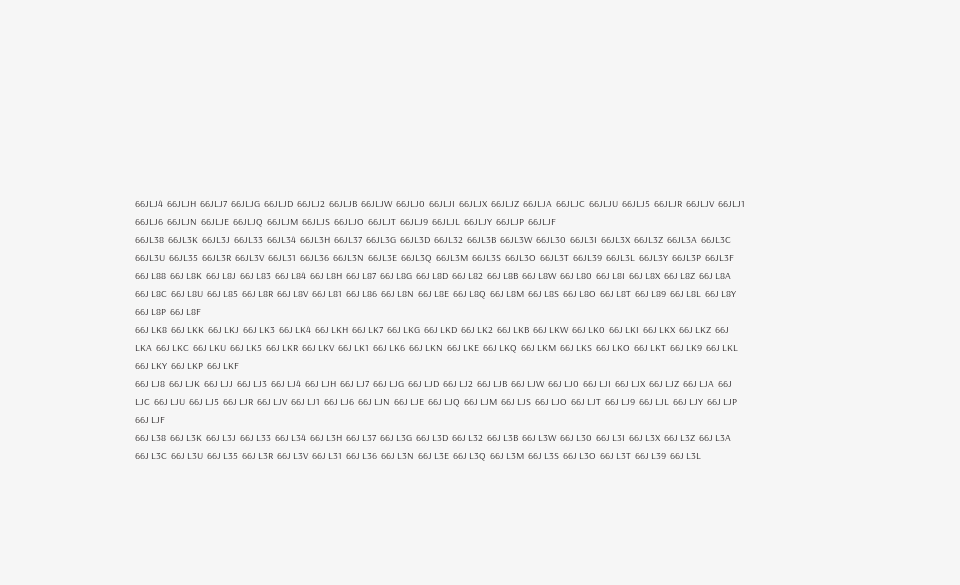66JLJ4  66JLJH  66JLJ7  66JLJG  66JLJD  66JLJ2  66JLJB  66JLJW  66JLJ0  66JLJI  66JLJX  66JLJZ  66JLJA  66JLJC  66JLJU  66JLJ5  66JLJR  66JLJV  66JLJ1  66JLJ6  66JLJN  66JLJE  66JLJQ  66JLJM  66JLJS  66JLJO  66JLJT  66JLJ9  66JLJL  66JLJY  66JLJP  66JLJF
66JL38  66JL3K  66JL3J  66JL33  66JL34  66JL3H  66JL37  66JL3G  66JL3D  66JL32  66JL3B  66JL3W  66JL30  66JL3I  66JL3X  66JL3Z  66JL3A  66JL3C  66JL3U  66JL35  66JL3R  66JL3V  66JL31  66JL36  66JL3N  66JL3E  66JL3Q  66JL3M  66JL3S  66JL3O  66JL3T  66JL39  66JL3L  66JL3Y  66JL3P  66JL3F
66J L88  66J L8K  66J L8J  66J L83  66J L84  66J L8H  66J L87  66J L8G  66J L8D  66J L82  66J L8B  66J L8W  66J L80  66J L8I  66J L8X  66J L8Z  66J L8A  66J L8C  66J L8U  66J L85  66J L8R  66J L8V  66J L81  66J L86  66J L8N  66J L8E  66J L8Q  66J L8M  66J L8S  66J L8O  66J L8T  66J L89  66J L8L  66J L8Y  66J L8P  66J L8F
66J LK8  66J LKK  66J LKJ  66J LK3  66J LK4  66J LKH  66J LK7  66J LKG  66J LKD  66J LK2  66J LKB  66J LKW  66J LK0  66J LKI  66J LKX  66J LKZ  66J LKA  66J LKC  66J LKU  66J LK5  66J LKR  66J LKV  66J LK1  66J LK6  66J LKN  66J LKE  66J LKQ  66J LKM  66J LKS  66J LKO  66J LKT  66J LK9  66J LKL  66J LKY  66J LKP  66J LKF
66J LJ8  66J LJK  66J LJJ  66J LJ3  66J LJ4  66J LJH  66J LJ7  66J LJG  66J LJD  66J LJ2  66J LJB  66J LJW  66J LJ0  66J LJI  66J LJX  66J LJZ  66J LJA  66J LJC  66J LJU  66J LJ5  66J LJR  66J LJV  66J LJ1  66J LJ6  66J LJN  66J LJE  66J LJQ  66J LJM  66J LJS  66J LJO  66J LJT  66J LJ9  66J LJL  66J LJY  66J LJP  66J LJF
66J L38  66J L3K  66J L3J  66J L33  66J L34  66J L3H  66J L37  66J L3G  66J L3D  66J L32  66J L3B  66J L3W  66J L30  66J L3I  66J L3X  66J L3Z  66J L3A  66J L3C  66J L3U  66J L35  66J L3R  66J L3V  66J L31  66J L36  66J L3N  66J L3E  66J L3Q  66J L3M  66J L3S  66J L3O  66J L3T  66J L39  66J L3L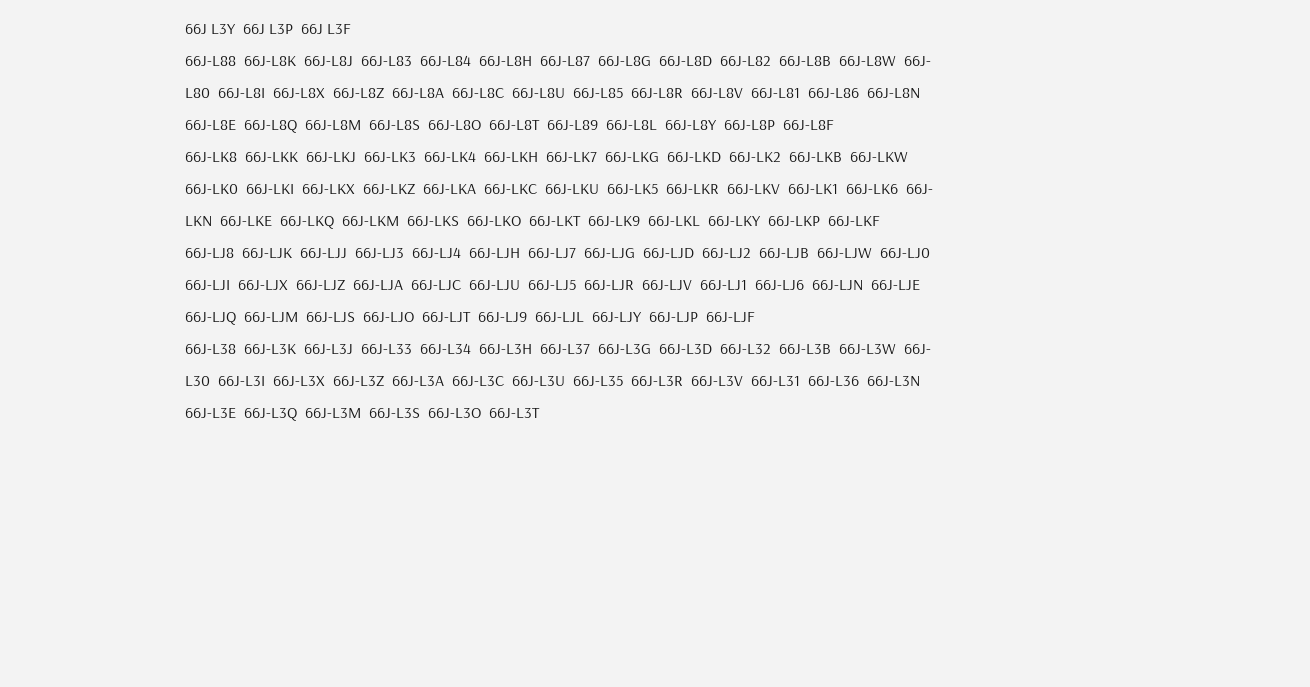66J L3Y  66J L3P  66J L3F
66J-L88  66J-L8K  66J-L8J  66J-L83  66J-L84  66J-L8H  66J-L87  66J-L8G  66J-L8D  66J-L82  66J-L8B  66J-L8W  66J-L80  66J-L8I  66J-L8X  66J-L8Z  66J-L8A  66J-L8C  66J-L8U  66J-L85  66J-L8R  66J-L8V  66J-L81  66J-L86  66J-L8N  66J-L8E  66J-L8Q  66J-L8M  66J-L8S  66J-L8O  66J-L8T  66J-L89  66J-L8L  66J-L8Y  66J-L8P  66J-L8F
66J-LK8  66J-LKK  66J-LKJ  66J-LK3  66J-LK4  66J-LKH  66J-LK7  66J-LKG  66J-LKD  66J-LK2  66J-LKB  66J-LKW  66J-LK0  66J-LKI  66J-LKX  66J-LKZ  66J-LKA  66J-LKC  66J-LKU  66J-LK5  66J-LKR  66J-LKV  66J-LK1  66J-LK6  66J-LKN  66J-LKE  66J-LKQ  66J-LKM  66J-LKS  66J-LKO  66J-LKT  66J-LK9  66J-LKL  66J-LKY  66J-LKP  66J-LKF
66J-LJ8  66J-LJK  66J-LJJ  66J-LJ3  66J-LJ4  66J-LJH  66J-LJ7  66J-LJG  66J-LJD  66J-LJ2  66J-LJB  66J-LJW  66J-LJ0  66J-LJI  66J-LJX  66J-LJZ  66J-LJA  66J-LJC  66J-LJU  66J-LJ5  66J-LJR  66J-LJV  66J-LJ1  66J-LJ6  66J-LJN  66J-LJE  66J-LJQ  66J-LJM  66J-LJS  66J-LJO  66J-LJT  66J-LJ9  66J-LJL  66J-LJY  66J-LJP  66J-LJF
66J-L38  66J-L3K  66J-L3J  66J-L33  66J-L34  66J-L3H  66J-L37  66J-L3G  66J-L3D  66J-L32  66J-L3B  66J-L3W  66J-L30  66J-L3I  66J-L3X  66J-L3Z  66J-L3A  66J-L3C  66J-L3U  66J-L35  66J-L3R  66J-L3V  66J-L31  66J-L36  66J-L3N  66J-L3E  66J-L3Q  66J-L3M  66J-L3S  66J-L3O  66J-L3T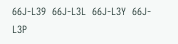66J-L39  66J-L3L  66J-L3Y  66J-L3P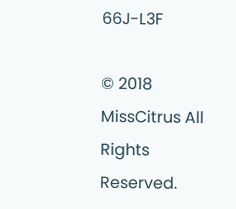66J-L3F

© 2018 MissCitrus All Rights Reserved.